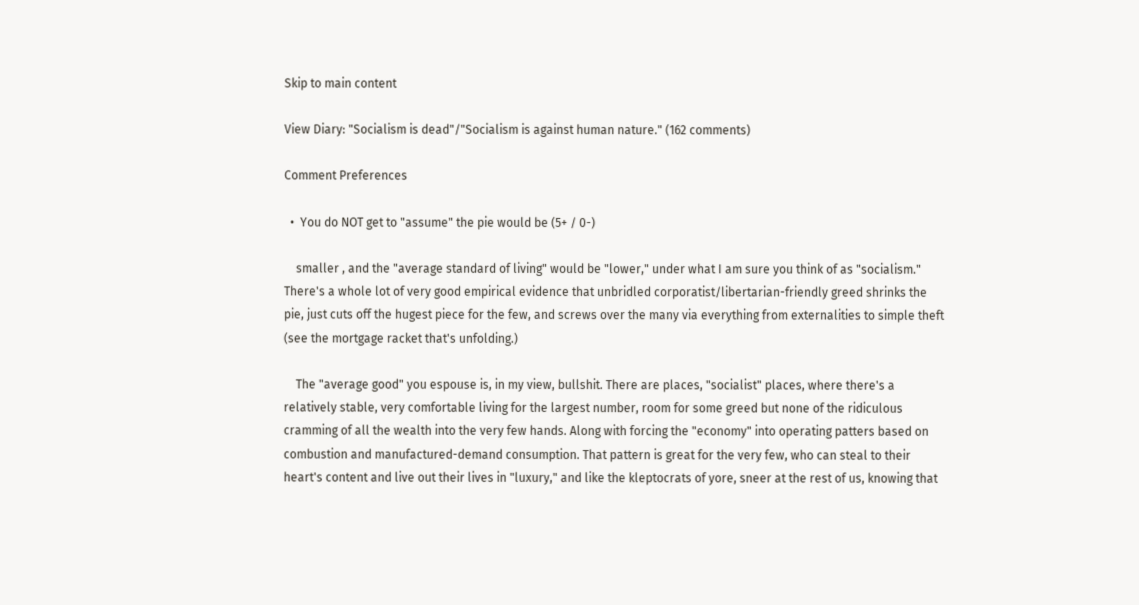Skip to main content

View Diary: "Socialism is dead"/"Socialism is against human nature." (162 comments)

Comment Preferences

  •  You do NOT get to "assume" the pie would be (5+ / 0-)

    smaller , and the "average standard of living" would be "lower," under what I am sure you think of as "socialism." There's a whole lot of very good empirical evidence that unbridled corporatist/libertarian-friendly greed shrinks the pie, just cuts off the hugest piece for the few, and screws over the many via everything from externalities to simple theft (see the mortgage racket that's unfolding.)

    The "average good" you espouse is, in my view, bullshit. There are places, "socialist" places, where there's a relatively stable, very comfortable living for the largest number, room for some greed but none of the ridiculous cramming of all the wealth into the very few hands. Along with forcing the "economy" into operating patters based on combustion and manufactured-demand consumption. That pattern is great for the very few, who can steal to their heart's content and live out their lives in "luxury," and like the kleptocrats of yore, sneer at the rest of us, knowing that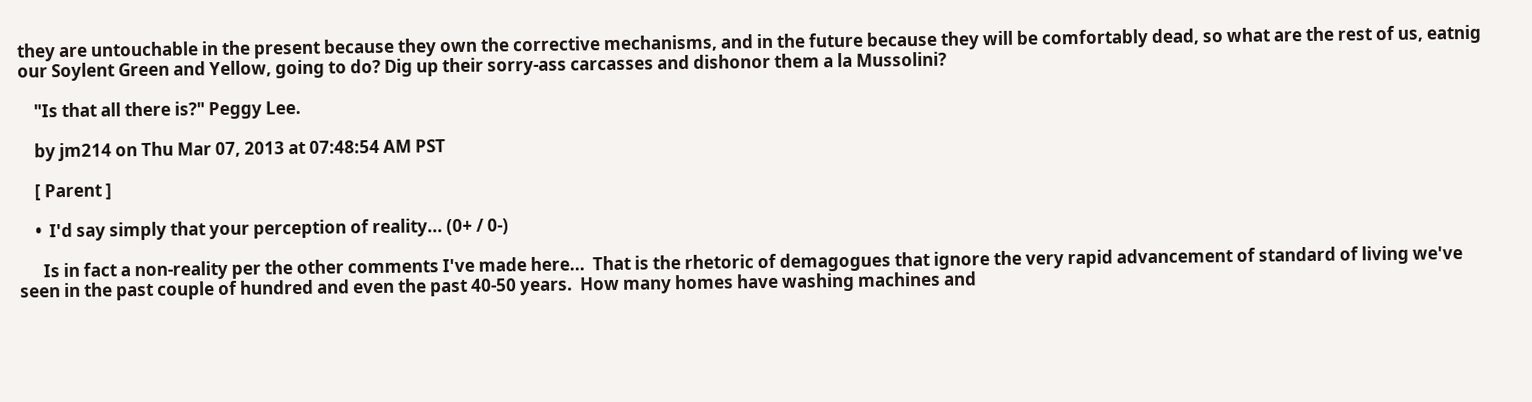they are untouchable in the present because they own the corrective mechanisms, and in the future because they will be comfortably dead, so what are the rest of us, eatnig our Soylent Green and Yellow, going to do? Dig up their sorry-ass carcasses and dishonor them a la Mussolini?

    "Is that all there is?" Peggy Lee.

    by jm214 on Thu Mar 07, 2013 at 07:48:54 AM PST

    [ Parent ]

    •  I'd say simply that your perception of reality... (0+ / 0-)

      Is in fact a non-reality per the other comments I've made here...  That is the rhetoric of demagogues that ignore the very rapid advancement of standard of living we've seen in the past couple of hundred and even the past 40-50 years.  How many homes have washing machines and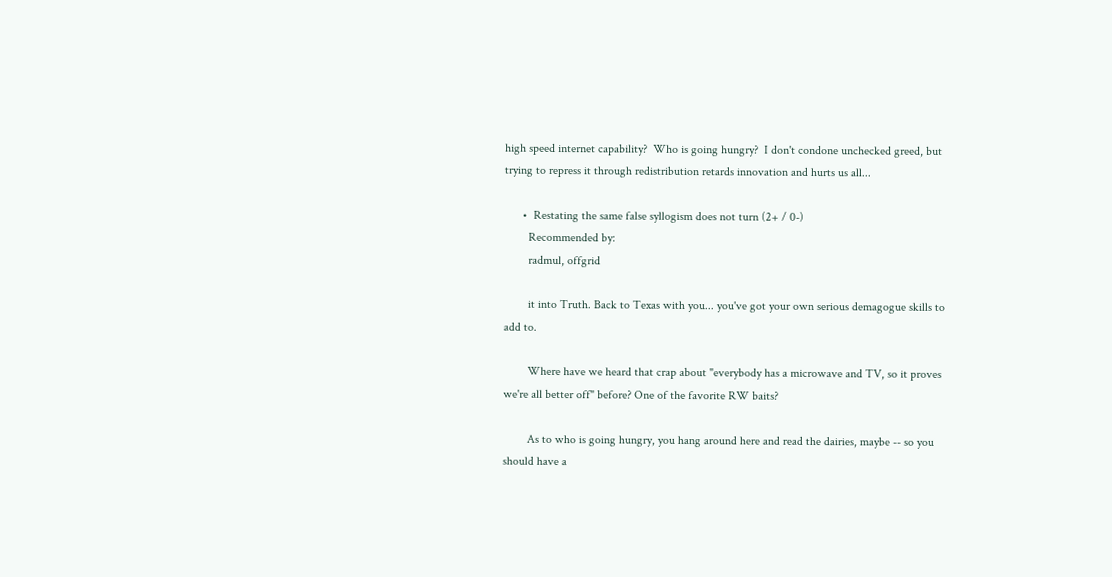high speed internet capability?  Who is going hungry?  I don't condone unchecked greed, but trying to repress it through redistribution retards innovation and hurts us all...

      •  Restating the same false syllogism does not turn (2+ / 0-)
        Recommended by:
        radmul, offgrid

        it into Truth. Back to Texas with you... you've got your own serious demagogue skills to add to.

        Where have we heard that crap about "everybody has a microwave and TV, so it proves we're all better off" before? One of the favorite RW baits?

        As to who is going hungry, you hang around here and read the dairies, maybe -- so you should have a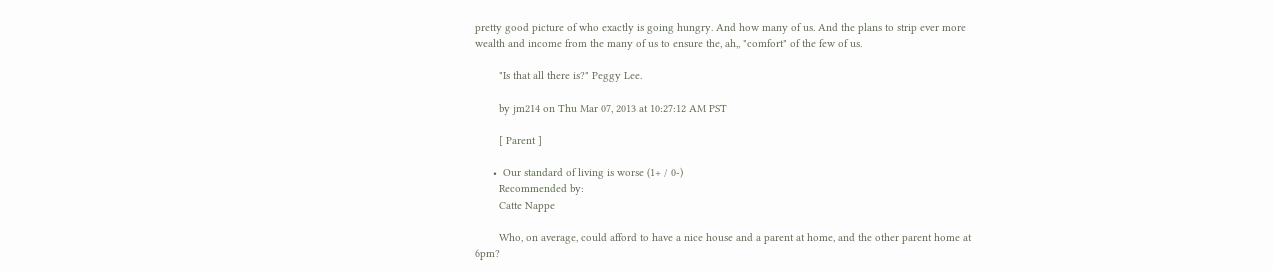pretty good picture of who exactly is going hungry. And how many of us. And the plans to strip ever more wealth and income from the many of us to ensure the, ah,, "comfort" of the few of us.

        "Is that all there is?" Peggy Lee.

        by jm214 on Thu Mar 07, 2013 at 10:27:12 AM PST

        [ Parent ]

      •  Our standard of living is worse (1+ / 0-)
        Recommended by:
        Catte Nappe

        Who, on average, could afford to have a nice house and a parent at home, and the other parent home at 6pm?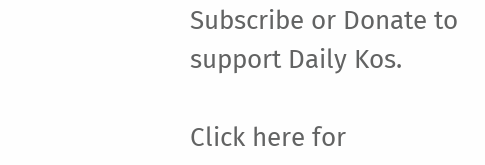Subscribe or Donate to support Daily Kos.

Click here for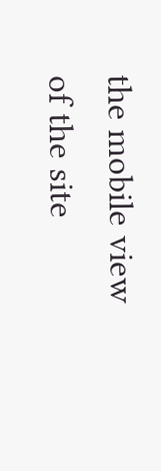the mobile view of the site